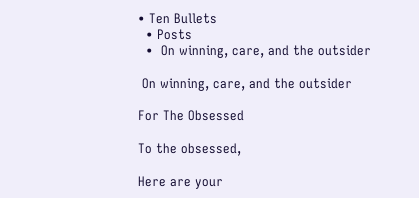• Ten Bullets
  • Posts
  •  On winning, care, and the outsider

 On winning, care, and the outsider

For The Obsessed

To the obsessed,

Here are your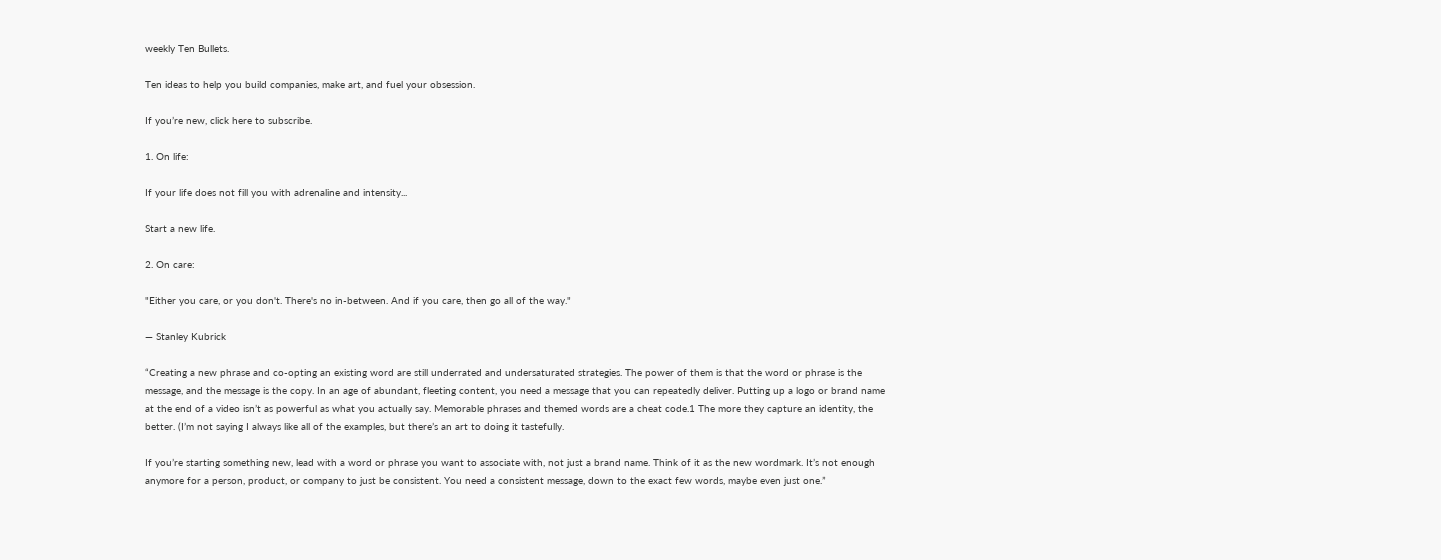weekly Ten Bullets.

Ten ideas to help you build companies, make art, and fuel your obsession.

If you’re new, click here to subscribe.

1. On life:

If your life does not fill you with adrenaline and intensity...

Start a new life.

2. On care:

"Either you care, or you don't. There's no in-between. And if you care, then go all of the way."

— Stanley Kubrick

“Creating a new phrase and co-opting an existing word are still underrated and undersaturated strategies. The power of them is that the word or phrase is the message, and the message is the copy. In an age of abundant, fleeting content, you need a message that you can repeatedly deliver. Putting up a logo or brand name at the end of a video isn’t as powerful as what you actually say. Memorable phrases and themed words are a cheat code.1 The more they capture an identity, the better. (I’m not saying I always like all of the examples, but there’s an art to doing it tastefully.

If you’re starting something new, lead with a word or phrase you want to associate with, not just a brand name. Think of it as the new wordmark. It’s not enough anymore for a person, product, or company to just be consistent. You need a consistent message, down to the exact few words, maybe even just one.”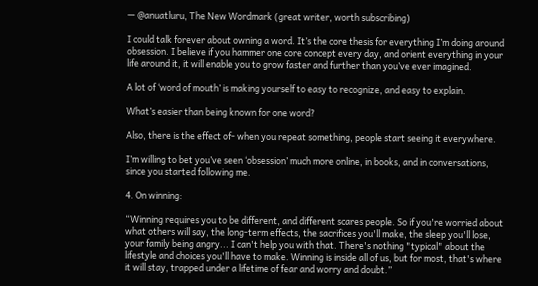— @anuatluru, The New Wordmark (great writer, worth subscribing)

I could talk forever about owning a word. It’s the core thesis for everything I’m doing around obsession. I believe if you hammer one core concept every day, and orient everything in your life around it, it will enable you to grow faster and further than you’ve ever imagined.

A lot of ‘word of mouth’ is making yourself to easy to recognize, and easy to explain.

What’s easier than being known for one word?

Also, there is the effect of- when you repeat something, people start seeing it everywhere.

I’m willing to bet you’ve seen ‘obsession’ much more online, in books, and in conversations, since you started following me.

4. On winning:

“Winning requires you to be different, and different scares people. So if you're worried about what others will say, the long-term effects, the sacrifices you'll make, the sleep you'll lose, your family being angry... I can't help you with that. There's nothing "typical" about the lifestyle and choices you'll have to make. Winning is inside all of us, but for most, that's where it will stay, trapped under a lifetime of fear and worry and doubt.”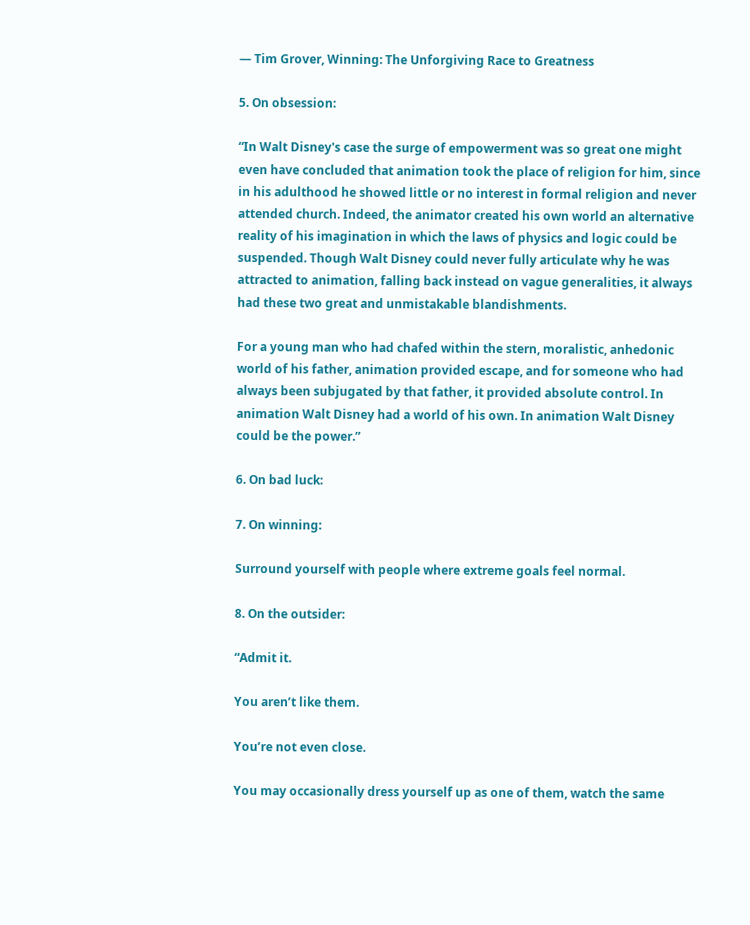— Tim Grover, Winning: The Unforgiving Race to Greatness

5. On obsession:

“In Walt Disney's case the surge of empowerment was so great one might even have concluded that animation took the place of religion for him, since in his adulthood he showed little or no interest in formal religion and never attended church. Indeed, the animator created his own world an alternative reality of his imagination in which the laws of physics and logic could be suspended. Though Walt Disney could never fully articulate why he was attracted to animation, falling back instead on vague generalities, it always had these two great and unmistakable blandishments.

For a young man who had chafed within the stern, moralistic, anhedonic world of his father, animation provided escape, and for someone who had always been subjugated by that father, it provided absolute control. In animation Walt Disney had a world of his own. In animation Walt Disney could be the power.”

6. On bad luck:

7. On winning:

Surround yourself with people where extreme goals feel normal.

8. On the outsider:

“Admit it.

You aren’t like them.

You’re not even close.

You may occasionally dress yourself up as one of them, watch the same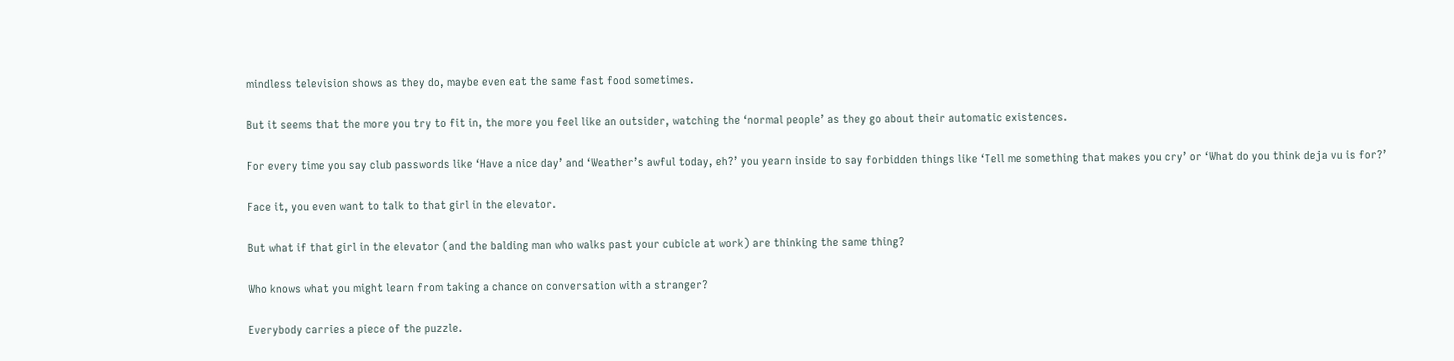mindless television shows as they do, maybe even eat the same fast food sometimes.

But it seems that the more you try to fit in, the more you feel like an outsider, watching the ‘normal people’ as they go about their automatic existences.

For every time you say club passwords like ‘Have a nice day’ and ‘Weather’s awful today, eh?’ you yearn inside to say forbidden things like ‘Tell me something that makes you cry’ or ‘What do you think deja vu is for?’

Face it, you even want to talk to that girl in the elevator.

But what if that girl in the elevator (and the balding man who walks past your cubicle at work) are thinking the same thing?

Who knows what you might learn from taking a chance on conversation with a stranger?

Everybody carries a piece of the puzzle.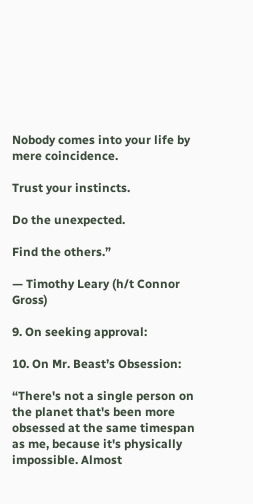Nobody comes into your life by mere coincidence.

Trust your instincts.

Do the unexpected.

Find the others.”

— Timothy Leary (h/t Connor Gross)

9. On seeking approval:

10. On Mr. Beast’s Obsession:

“There's not a single person on the planet that's been more obsessed at the same timespan as me, because it's physically impossible. Almost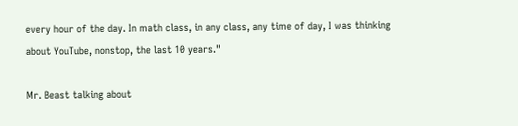every hour of the day. In math class, in any class, any time of day, I was thinking about YouTube, nonstop, the last 10 years."

Mr. Beast talking about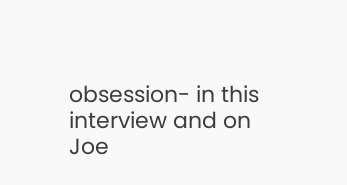obsession- in this interview and on Joe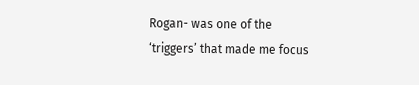Rogan- was one of the ‘triggers’ that made me focus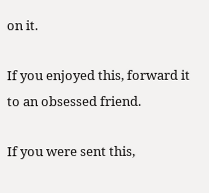on it.

If you enjoyed this, forward it to an obsessed friend.

If you were sent this,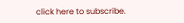click here to subscribe.